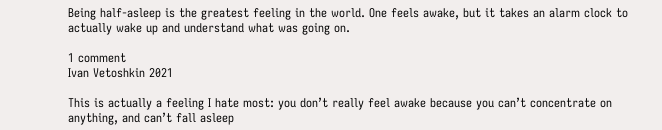Being half-asleep is the greatest feeling in the world. One feels awake, but it takes an alarm clock to actually wake up and understand what was going on.

1 comment
Ivan Vetoshkin 2021

This is actually a feeling I hate most: you don’t really feel awake because you can’t concentrate on anything, and can’t fall asleep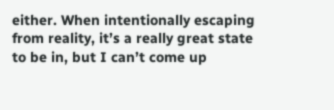either. When intentionally escaping from reality, it’s a really great state to be in, but I can’t come up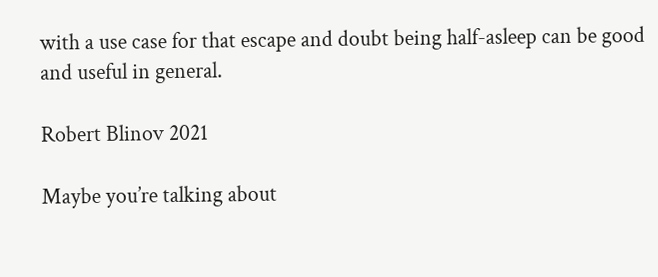with a use case for that escape and doubt being half-asleep can be good and useful in general.

Robert Blinov 2021

Maybe you’re talking about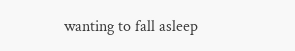wanting to fall asleep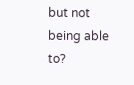but not being able to?